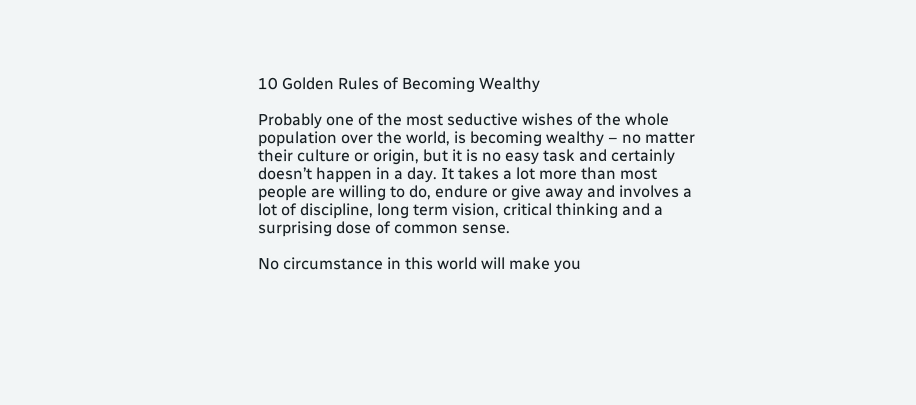10 Golden Rules of Becoming Wealthy

Probably one of the most seductive wishes of the whole population over the world, is becoming wealthy – no matter their culture or origin, but it is no easy task and certainly doesn’t happen in a day. It takes a lot more than most people are willing to do, endure or give away and involves a lot of discipline, long term vision, critical thinking and a surprising dose of common sense.

No circumstance in this world will make you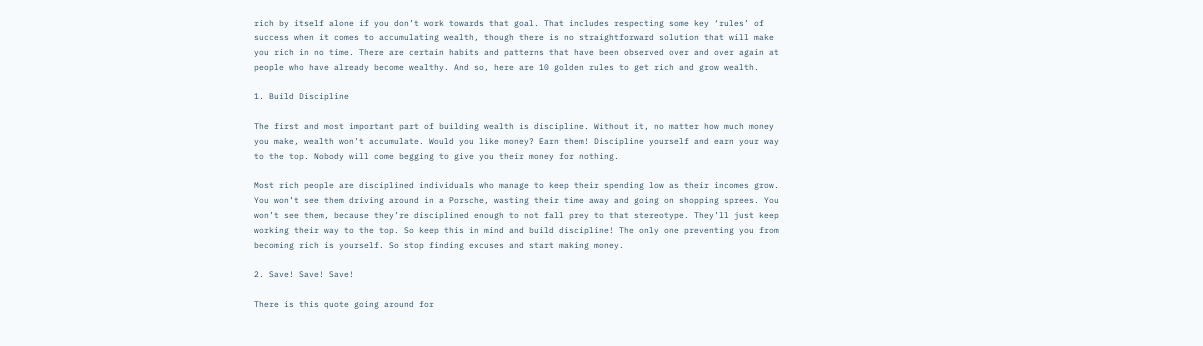rich by itself alone if you don’t work towards that goal. That includes respecting some key ‘rules’ of success when it comes to accumulating wealth, though there is no straightforward solution that will make you rich in no time. There are certain habits and patterns that have been observed over and over again at people who have already become wealthy. And so, here are 10 golden rules to get rich and grow wealth.

1. Build Discipline

The first and most important part of building wealth is discipline. Without it, no matter how much money you make, wealth won’t accumulate. Would you like money? Earn them! Discipline yourself and earn your way to the top. Nobody will come begging to give you their money for nothing.

Most rich people are disciplined individuals who manage to keep their spending low as their incomes grow. You won’t see them driving around in a Porsche, wasting their time away and going on shopping sprees. You won’t see them, because they’re disciplined enough to not fall prey to that stereotype. They’ll just keep working their way to the top. So keep this in mind and build discipline! The only one preventing you from becoming rich is yourself. So stop finding excuses and start making money.

2. Save! Save! Save!

There is this quote going around for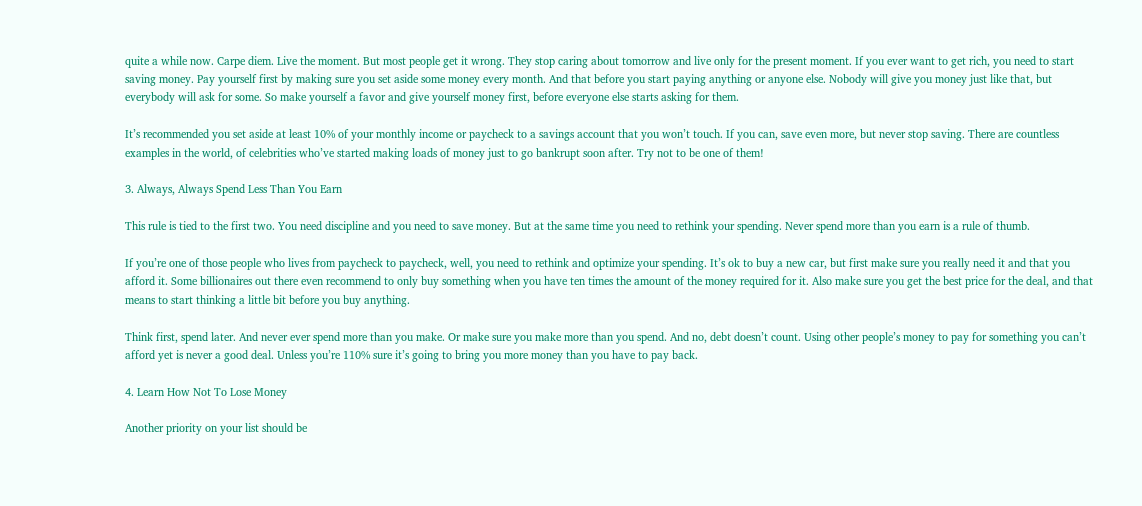quite a while now. Carpe diem. Live the moment. But most people get it wrong. They stop caring about tomorrow and live only for the present moment. If you ever want to get rich, you need to start saving money. Pay yourself first by making sure you set aside some money every month. And that before you start paying anything or anyone else. Nobody will give you money just like that, but everybody will ask for some. So make yourself a favor and give yourself money first, before everyone else starts asking for them.

It’s recommended you set aside at least 10% of your monthly income or paycheck to a savings account that you won’t touch. If you can, save even more, but never stop saving. There are countless examples in the world, of celebrities who’ve started making loads of money just to go bankrupt soon after. Try not to be one of them!

3. Always, Always Spend Less Than You Earn

This rule is tied to the first two. You need discipline and you need to save money. But at the same time you need to rethink your spending. Never spend more than you earn is a rule of thumb.

If you’re one of those people who lives from paycheck to paycheck, well, you need to rethink and optimize your spending. It’s ok to buy a new car, but first make sure you really need it and that you afford it. Some billionaires out there even recommend to only buy something when you have ten times the amount of the money required for it. Also make sure you get the best price for the deal, and that means to start thinking a little bit before you buy anything.

Think first, spend later. And never ever spend more than you make. Or make sure you make more than you spend. And no, debt doesn’t count. Using other people’s money to pay for something you can’t afford yet is never a good deal. Unless you’re 110% sure it’s going to bring you more money than you have to pay back.

4. Learn How Not To Lose Money

Another priority on your list should be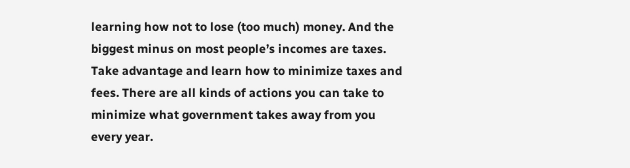learning how not to lose (too much) money. And the biggest minus on most people’s incomes are taxes. Take advantage and learn how to minimize taxes and fees. There are all kinds of actions you can take to minimize what government takes away from you every year.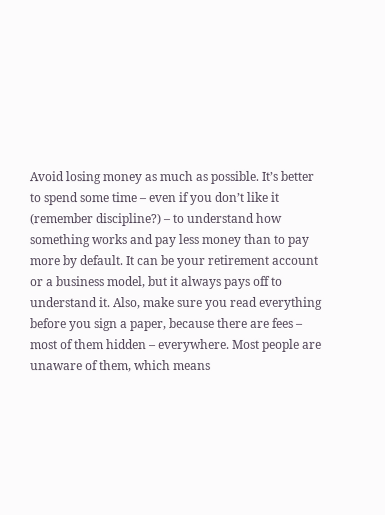Avoid losing money as much as possible. It’s better to spend some time – even if you don’t like it (remember discipline?) – to understand how something works and pay less money than to pay more by default. It can be your retirement account or a business model, but it always pays off to understand it. Also, make sure you read everything before you sign a paper, because there are fees – most of them hidden – everywhere. Most people are unaware of them, which means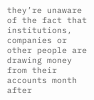they’re unaware of the fact that institutions, companies or other people are drawing money from their accounts month after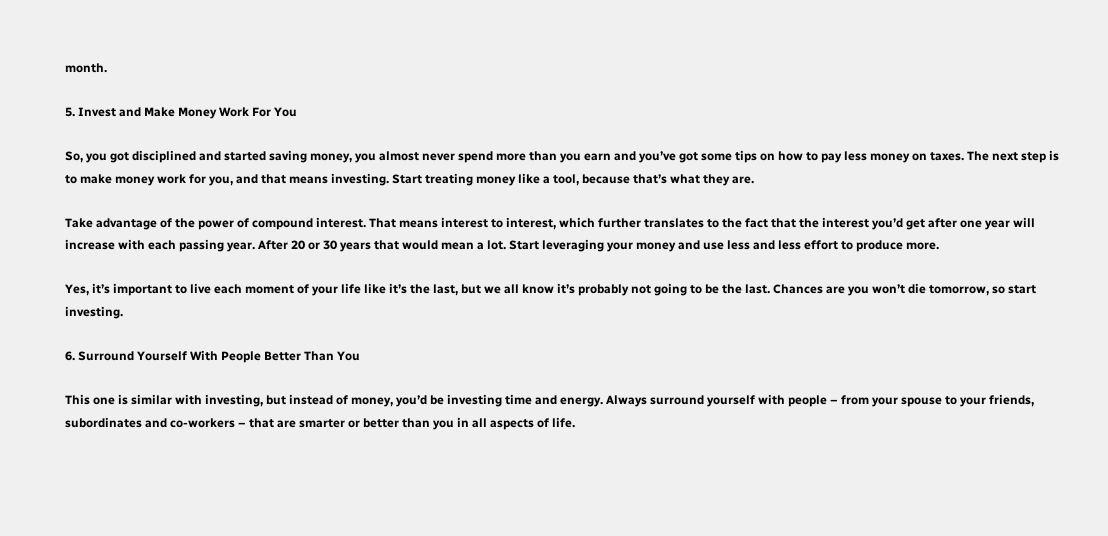month.

5. Invest and Make Money Work For You

So, you got disciplined and started saving money, you almost never spend more than you earn and you’ve got some tips on how to pay less money on taxes. The next step is to make money work for you, and that means investing. Start treating money like a tool, because that’s what they are.

Take advantage of the power of compound interest. That means interest to interest, which further translates to the fact that the interest you’d get after one year will increase with each passing year. After 20 or 30 years that would mean a lot. Start leveraging your money and use less and less effort to produce more.

Yes, it’s important to live each moment of your life like it’s the last, but we all know it’s probably not going to be the last. Chances are you won’t die tomorrow, so start investing.

6. Surround Yourself With People Better Than You

This one is similar with investing, but instead of money, you’d be investing time and energy. Always surround yourself with people – from your spouse to your friends, subordinates and co-workers – that are smarter or better than you in all aspects of life.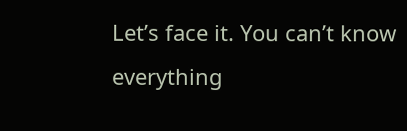Let’s face it. You can’t know everything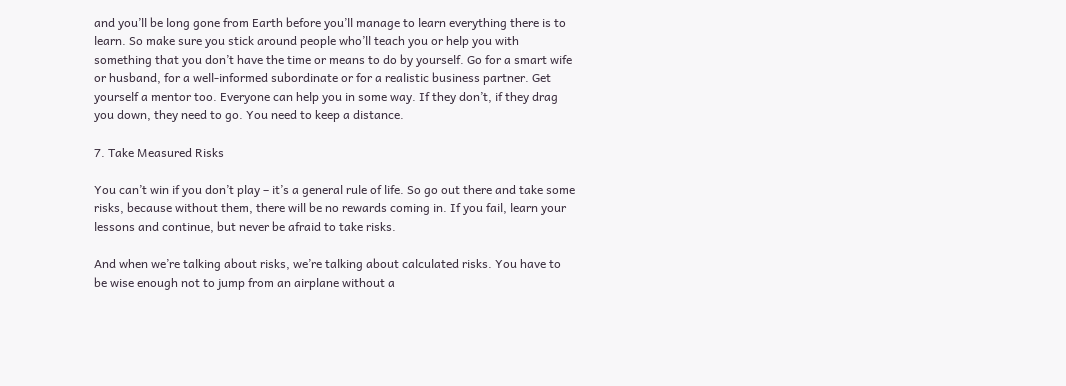and you’ll be long gone from Earth before you’ll manage to learn everything there is to learn. So make sure you stick around people who’ll teach you or help you with something that you don’t have the time or means to do by yourself. Go for a smart wife or husband, for a well-informed subordinate or for a realistic business partner. Get yourself a mentor too. Everyone can help you in some way. If they don’t, if they drag you down, they need to go. You need to keep a distance.

7. Take Measured Risks

You can’t win if you don’t play – it’s a general rule of life. So go out there and take some risks, because without them, there will be no rewards coming in. If you fail, learn your lessons and continue, but never be afraid to take risks.

And when we’re talking about risks, we’re talking about calculated risks. You have to be wise enough not to jump from an airplane without a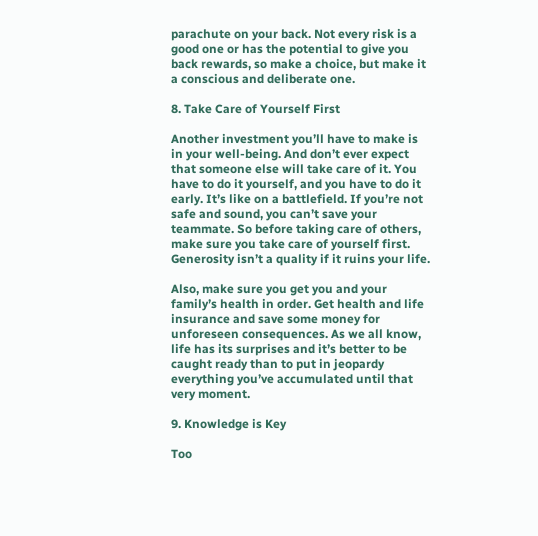parachute on your back. Not every risk is a good one or has the potential to give you back rewards, so make a choice, but make it a conscious and deliberate one.

8. Take Care of Yourself First

Another investment you’ll have to make is in your well-being. And don’t ever expect that someone else will take care of it. You have to do it yourself, and you have to do it early. It’s like on a battlefield. If you’re not safe and sound, you can’t save your teammate. So before taking care of others, make sure you take care of yourself first. Generosity isn’t a quality if it ruins your life.

Also, make sure you get you and your family’s health in order. Get health and life insurance and save some money for unforeseen consequences. As we all know, life has its surprises and it’s better to be caught ready than to put in jeopardy everything you’ve accumulated until that very moment.

9. Knowledge is Key

Too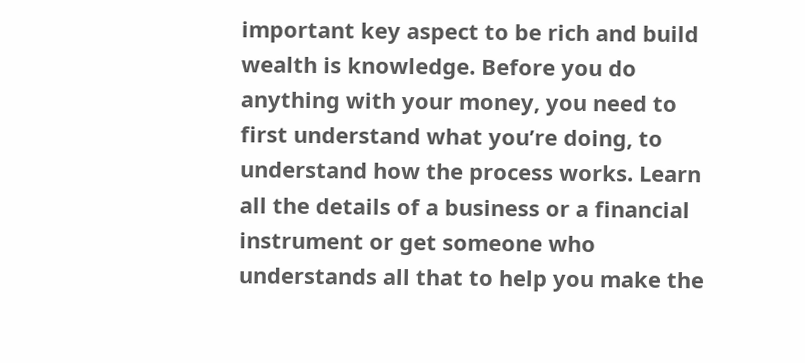important key aspect to be rich and build wealth is knowledge. Before you do anything with your money, you need to first understand what you’re doing, to understand how the process works. Learn all the details of a business or a financial instrument or get someone who understands all that to help you make the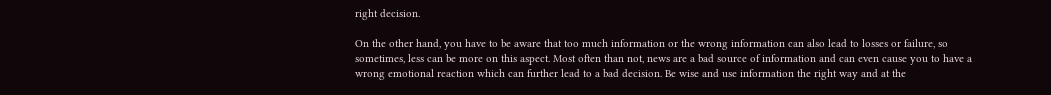right decision.

On the other hand, you have to be aware that too much information or the wrong information can also lead to losses or failure, so sometimes, less can be more on this aspect. Most often than not, news are a bad source of information and can even cause you to have a wrong emotional reaction which can further lead to a bad decision. Be wise and use information the right way and at the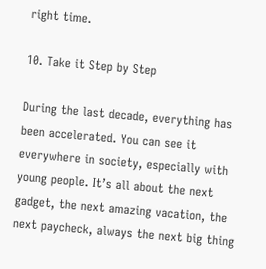right time.

10. Take it Step by Step

During the last decade, everything has been accelerated. You can see it everywhere in society, especially with young people. It’s all about the next gadget, the next amazing vacation, the next paycheck, always the next big thing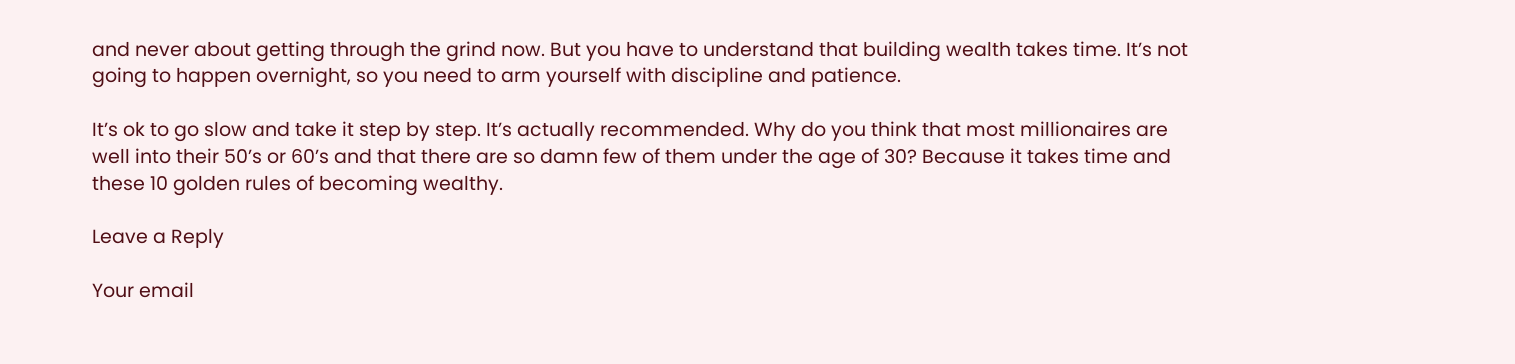and never about getting through the grind now. But you have to understand that building wealth takes time. It’s not going to happen overnight, so you need to arm yourself with discipline and patience.

It’s ok to go slow and take it step by step. It’s actually recommended. Why do you think that most millionaires are well into their 50’s or 60’s and that there are so damn few of them under the age of 30? Because it takes time and these 10 golden rules of becoming wealthy.

Leave a Reply

Your email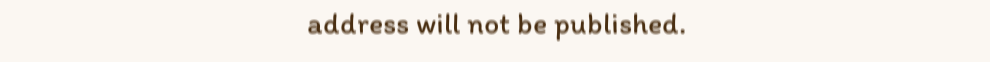address will not be published.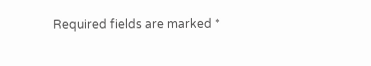Required fields are marked *